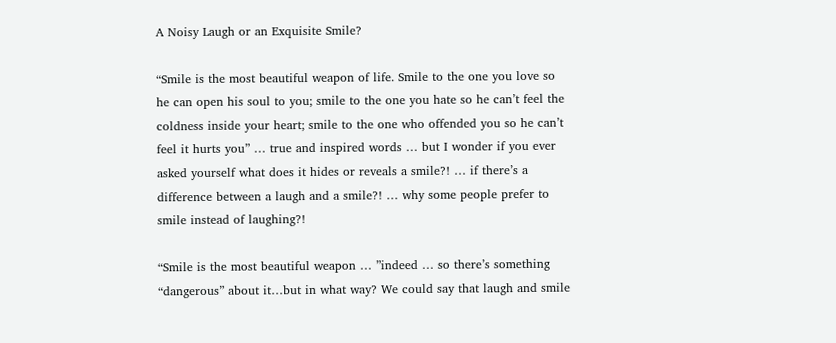A Noisy Laugh or an Exquisite Smile?

“Smile is the most beautiful weapon of life. Smile to the one you love so he can open his soul to you; smile to the one you hate so he can’t feel the coldness inside your heart; smile to the one who offended you so he can’t feel it hurts you” … true and inspired words … but I wonder if you ever asked yourself what does it hides or reveals a smile?! … if there’s a difference between a laugh and a smile?! … why some people prefer to smile instead of laughing?!

“Smile is the most beautiful weapon … ”indeed … so there’s something “dangerous” about it…but in what way? We could say that laugh and smile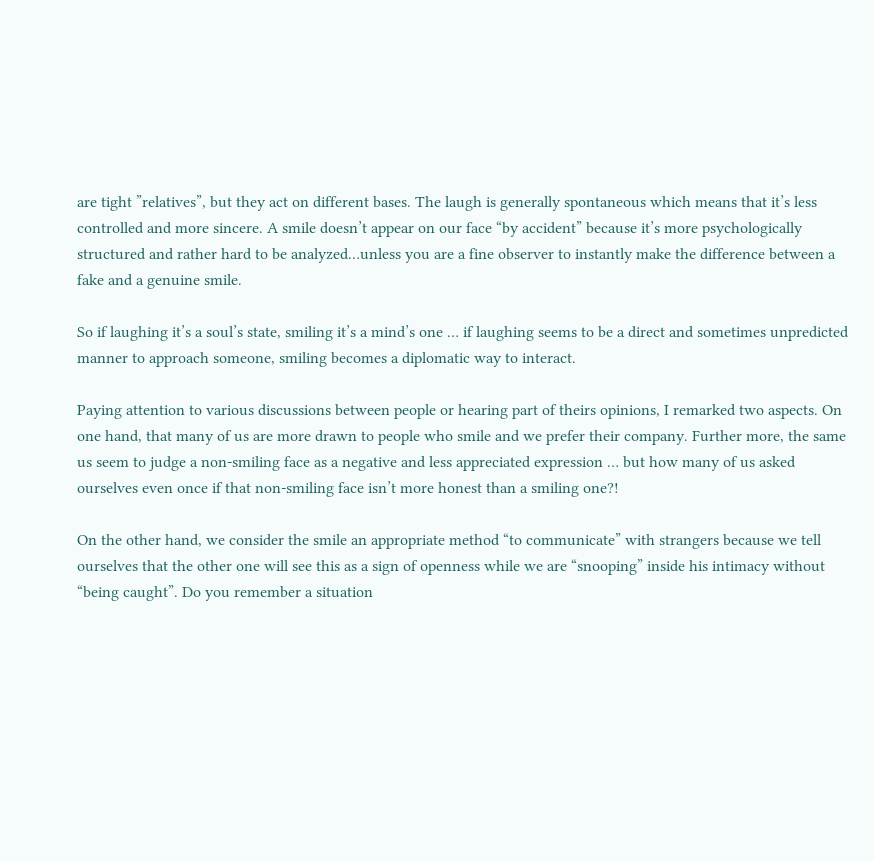are tight ”relatives”, but they act on different bases. The laugh is generally spontaneous which means that it’s less controlled and more sincere. A smile doesn’t appear on our face “by accident” because it’s more psychologically structured and rather hard to be analyzed…unless you are a fine observer to instantly make the difference between a fake and a genuine smile.

So if laughing it’s a soul’s state, smiling it’s a mind’s one … if laughing seems to be a direct and sometimes unpredicted manner to approach someone, smiling becomes a diplomatic way to interact.

Paying attention to various discussions between people or hearing part of theirs opinions, I remarked two aspects. On one hand, that many of us are more drawn to people who smile and we prefer their company. Further more, the same us seem to judge a non-smiling face as a negative and less appreciated expression … but how many of us asked ourselves even once if that non-smiling face isn’t more honest than a smiling one?!

On the other hand, we consider the smile an appropriate method “to communicate” with strangers because we tell ourselves that the other one will see this as a sign of openness while we are “snooping” inside his intimacy without “being caught”. Do you remember a situation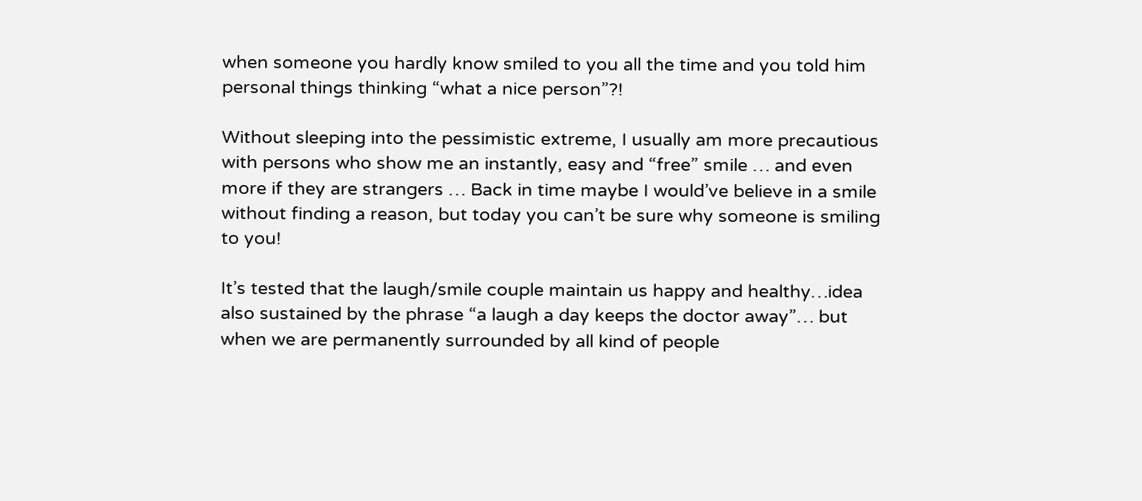when someone you hardly know smiled to you all the time and you told him personal things thinking “what a nice person”?!

Without sleeping into the pessimistic extreme, I usually am more precautious with persons who show me an instantly, easy and “free” smile … and even more if they are strangers … Back in time maybe I would’ve believe in a smile without finding a reason, but today you can’t be sure why someone is smiling to you!

It’s tested that the laugh/smile couple maintain us happy and healthy…idea also sustained by the phrase “a laugh a day keeps the doctor away”… but when we are permanently surrounded by all kind of people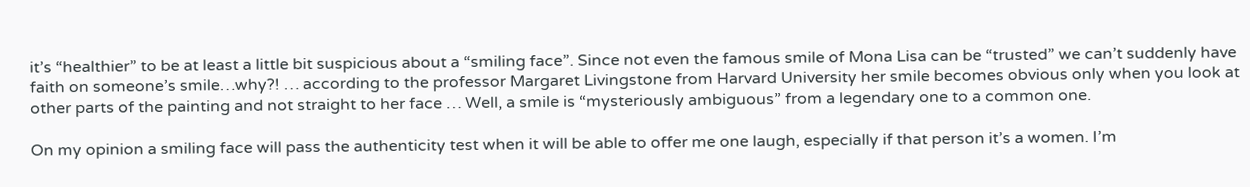it’s “healthier” to be at least a little bit suspicious about a “smiling face”. Since not even the famous smile of Mona Lisa can be “trusted” we can’t suddenly have faith on someone’s smile…why?! … according to the professor Margaret Livingstone from Harvard University her smile becomes obvious only when you look at other parts of the painting and not straight to her face … Well, a smile is “mysteriously ambiguous” from a legendary one to a common one.

On my opinion a smiling face will pass the authenticity test when it will be able to offer me one laugh, especially if that person it’s a women. I’m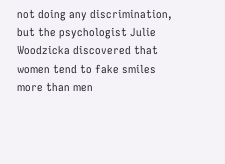not doing any discrimination, but the psychologist Julie Woodzicka discovered that women tend to fake smiles more than men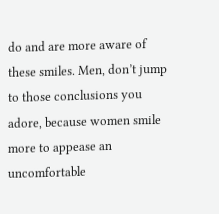do and are more aware of these smiles. Men, don’t jump to those conclusions you adore, because women smile more to appease an uncomfortable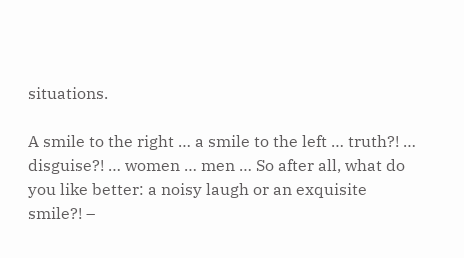situations.

A smile to the right … a smile to the left … truth?! … disguise?! … women … men … So after all, what do you like better: a noisy laugh or an exquisite smile?! –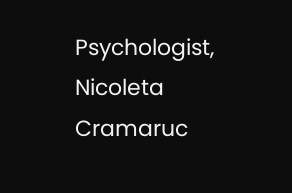Psychologist, Nicoleta Cramaruc